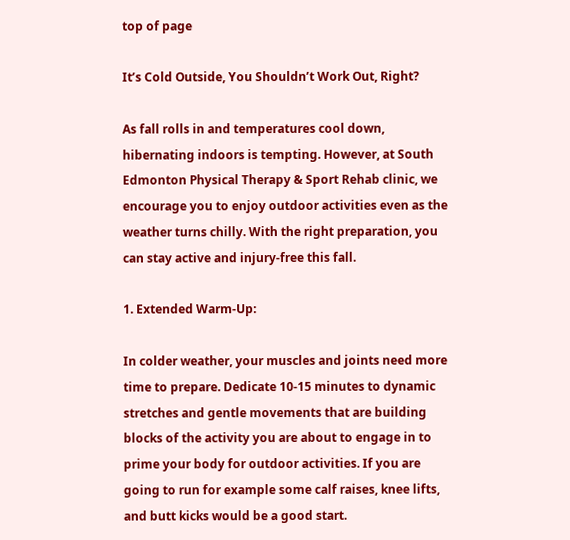top of page

It’s Cold Outside, You Shouldn’t Work Out, Right?

As fall rolls in and temperatures cool down, hibernating indoors is tempting. However, at South Edmonton Physical Therapy & Sport Rehab clinic, we encourage you to enjoy outdoor activities even as the weather turns chilly. With the right preparation, you can stay active and injury-free this fall.

1. Extended Warm-Up:

In colder weather, your muscles and joints need more time to prepare. Dedicate 10-15 minutes to dynamic stretches and gentle movements that are building blocks of the activity you are about to engage in to prime your body for outdoor activities. If you are going to run for example some calf raises, knee lifts, and butt kicks would be a good start.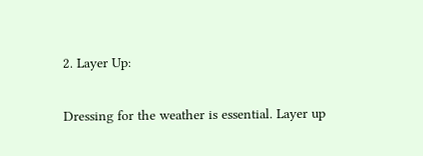2. Layer Up:

Dressing for the weather is essential. Layer up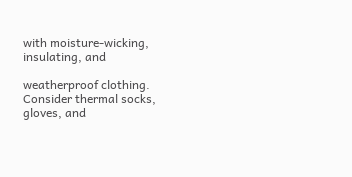with moisture-wicking, insulating, and

weatherproof clothing. Consider thermal socks, gloves, and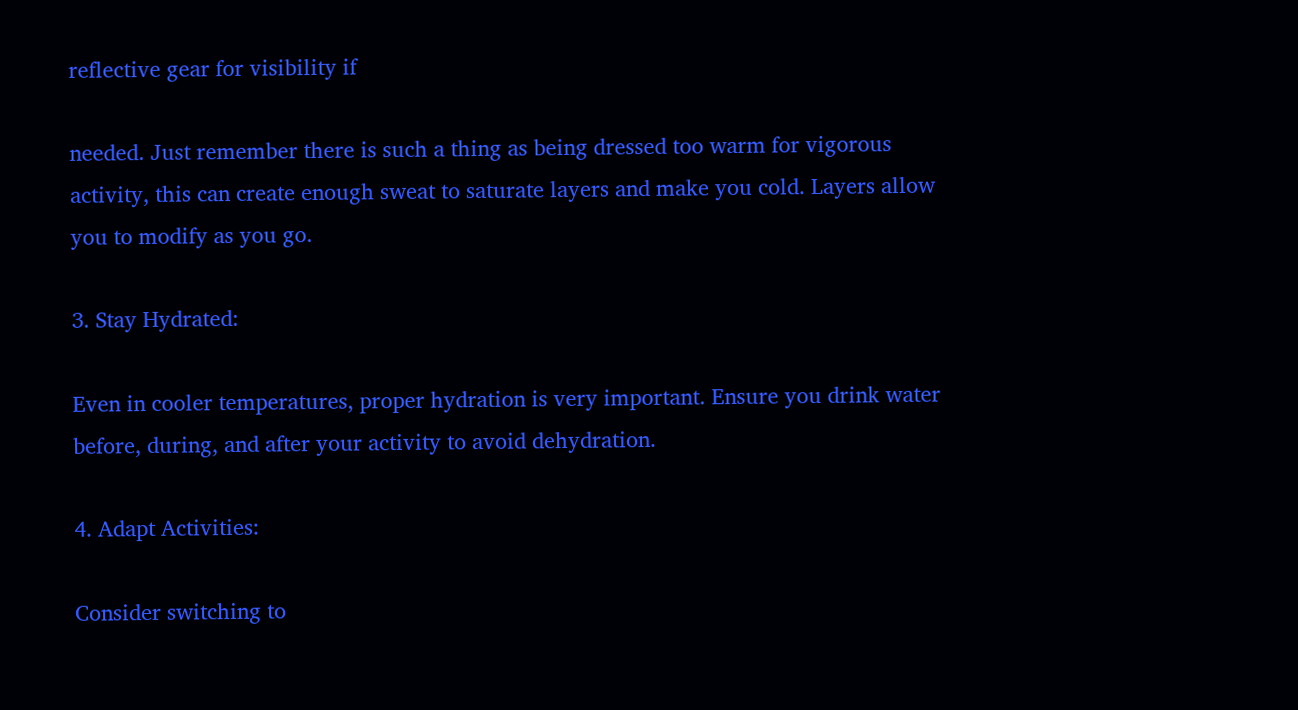reflective gear for visibility if

needed. Just remember there is such a thing as being dressed too warm for vigorous activity, this can create enough sweat to saturate layers and make you cold. Layers allow you to modify as you go.

3. Stay Hydrated:

Even in cooler temperatures, proper hydration is very important. Ensure you drink water before, during, and after your activity to avoid dehydration.

4. Adapt Activities:

Consider switching to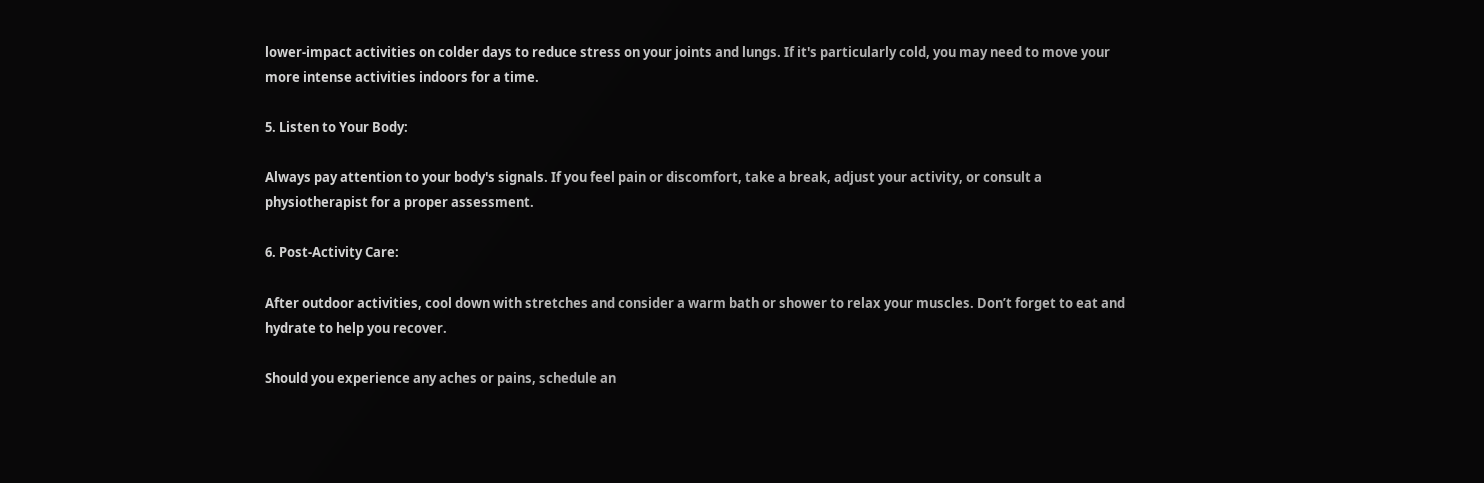lower-impact activities on colder days to reduce stress on your joints and lungs. If it's particularly cold, you may need to move your more intense activities indoors for a time.

5. Listen to Your Body:

Always pay attention to your body's signals. If you feel pain or discomfort, take a break, adjust your activity, or consult a physiotherapist for a proper assessment.

6. Post-Activity Care:

After outdoor activities, cool down with stretches and consider a warm bath or shower to relax your muscles. Don’t forget to eat and hydrate to help you recover.

Should you experience any aches or pains, schedule an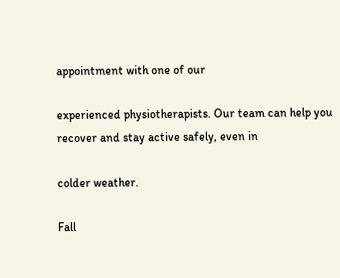appointment with one of our

experienced physiotherapists. Our team can help you recover and stay active safely, even in

colder weather.

Fall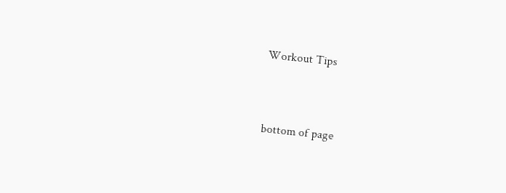Workout Tips


bottom of page